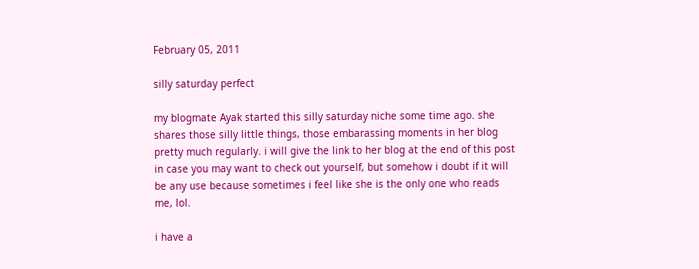February 05, 2011

silly saturday perfect

my blogmate Ayak started this silly saturday niche some time ago. she shares those silly little things, those embarassing moments in her blog pretty much regularly. i will give the link to her blog at the end of this post in case you may want to check out yourself, but somehow i doubt if it will be any use because sometimes i feel like she is the only one who reads me, lol.

i have a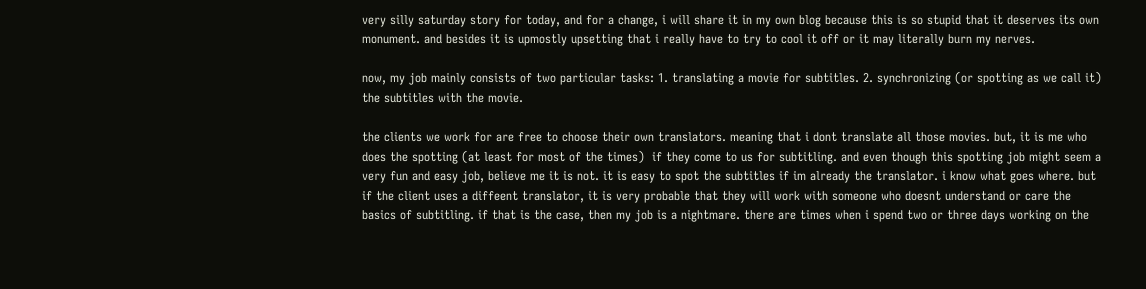very silly saturday story for today, and for a change, i will share it in my own blog because this is so stupid that it deserves its own monument. and besides it is upmostly upsetting that i really have to try to cool it off or it may literally burn my nerves.

now, my job mainly consists of two particular tasks: 1. translating a movie for subtitles. 2. synchronizing (or spotting as we call it) the subtitles with the movie.

the clients we work for are free to choose their own translators. meaning that i dont translate all those movies. but, it is me who does the spotting (at least for most of the times)  if they come to us for subtitling. and even though this spotting job might seem a very fun and easy job, believe me it is not. it is easy to spot the subtitles if im already the translator. i know what goes where. but if the client uses a diffeent translator, it is very probable that they will work with someone who doesnt understand or care the basics of subtitling. if that is the case, then my job is a nightmare. there are times when i spend two or three days working on the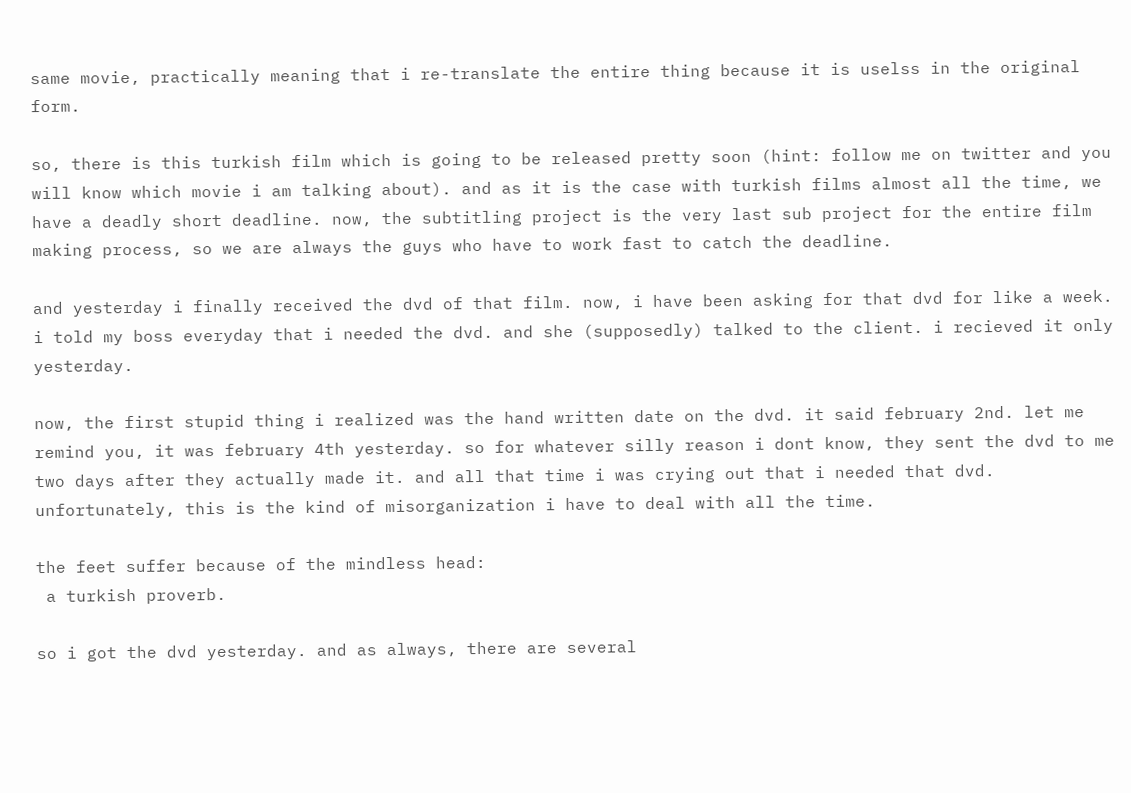same movie, practically meaning that i re-translate the entire thing because it is uselss in the original form.

so, there is this turkish film which is going to be released pretty soon (hint: follow me on twitter and you will know which movie i am talking about). and as it is the case with turkish films almost all the time, we have a deadly short deadline. now, the subtitling project is the very last sub project for the entire film making process, so we are always the guys who have to work fast to catch the deadline.

and yesterday i finally received the dvd of that film. now, i have been asking for that dvd for like a week. i told my boss everyday that i needed the dvd. and she (supposedly) talked to the client. i recieved it only yesterday.

now, the first stupid thing i realized was the hand written date on the dvd. it said february 2nd. let me remind you, it was february 4th yesterday. so for whatever silly reason i dont know, they sent the dvd to me two days after they actually made it. and all that time i was crying out that i needed that dvd. unfortunately, this is the kind of misorganization i have to deal with all the time.

the feet suffer because of the mindless head:
 a turkish proverb.

so i got the dvd yesterday. and as always, there are several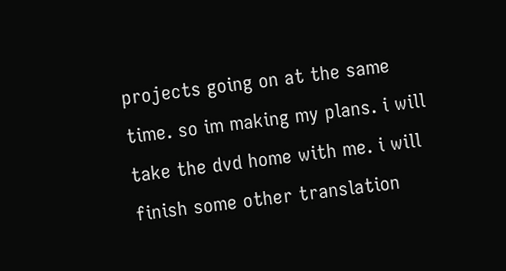projects going on at the same time. so im making my plans. i will take the dvd home with me. i will finish some other translation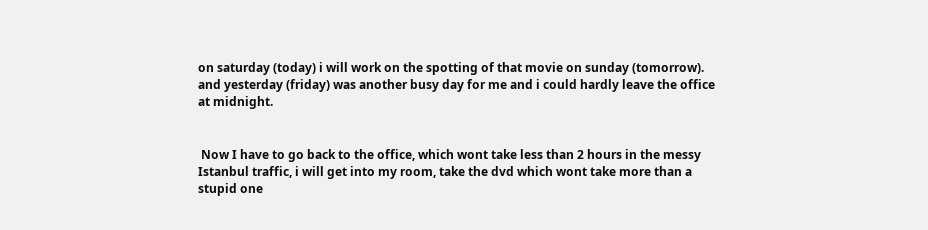on saturday (today) i will work on the spotting of that movie on sunday (tomorrow). and yesterday (friday) was another busy day for me and i could hardly leave the office at midnight.


 Now I have to go back to the office, which wont take less than 2 hours in the messy Istanbul traffic, i will get into my room, take the dvd which wont take more than a stupid one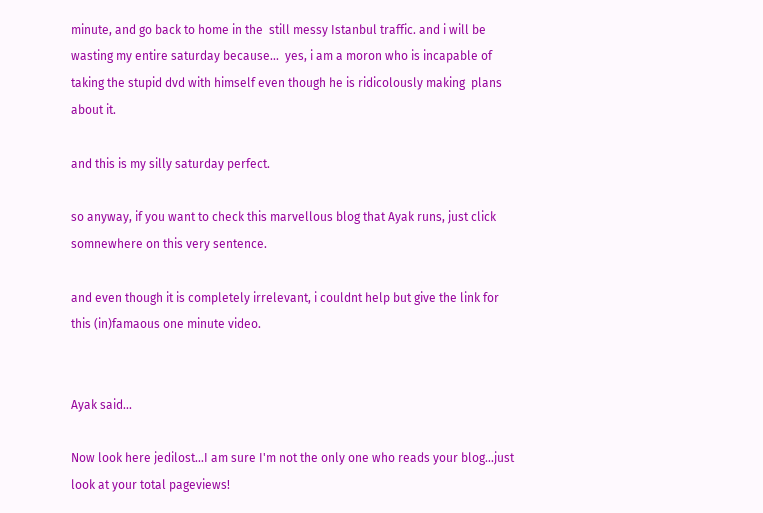minute, and go back to home in the  still messy Istanbul traffic. and i will be wasting my entire saturday because...  yes, i am a moron who is incapable of taking the stupid dvd with himself even though he is ridicolously making  plans about it.

and this is my silly saturday perfect.

so anyway, if you want to check this marvellous blog that Ayak runs, just click somnewhere on this very sentence.

and even though it is completely irrelevant, i couldnt help but give the link for this (in)famaous one minute video.


Ayak said...

Now look here jedilost...I am sure I'm not the only one who reads your blog...just look at your total pageviews!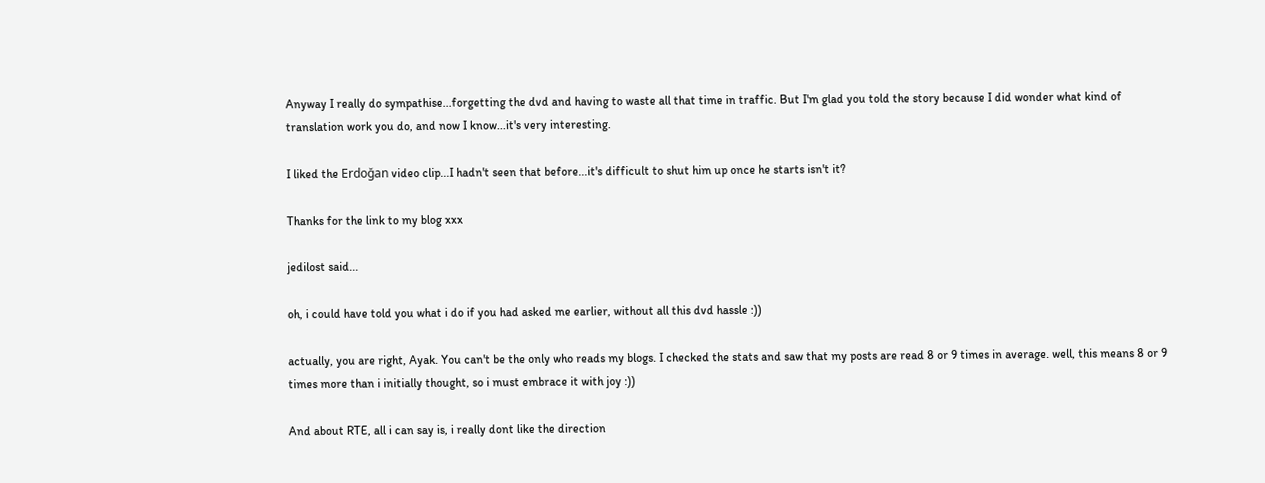Anyway I really do sympathise...forgetting the dvd and having to waste all that time in traffic. But I'm glad you told the story because I did wonder what kind of translation work you do, and now I know...it's very interesting.

I liked the Erdoğan video clip...I hadn't seen that before...it's difficult to shut him up once he starts isn't it?

Thanks for the link to my blog xxx

jedilost said...

oh, i could have told you what i do if you had asked me earlier, without all this dvd hassle :))

actually, you are right, Ayak. You can't be the only who reads my blogs. I checked the stats and saw that my posts are read 8 or 9 times in average. well, this means 8 or 9 times more than i initially thought, so i must embrace it with joy :))

And about RTE, all i can say is, i really dont like the direction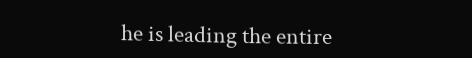he is leading the entire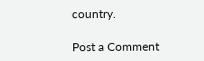country.

Post a Comment